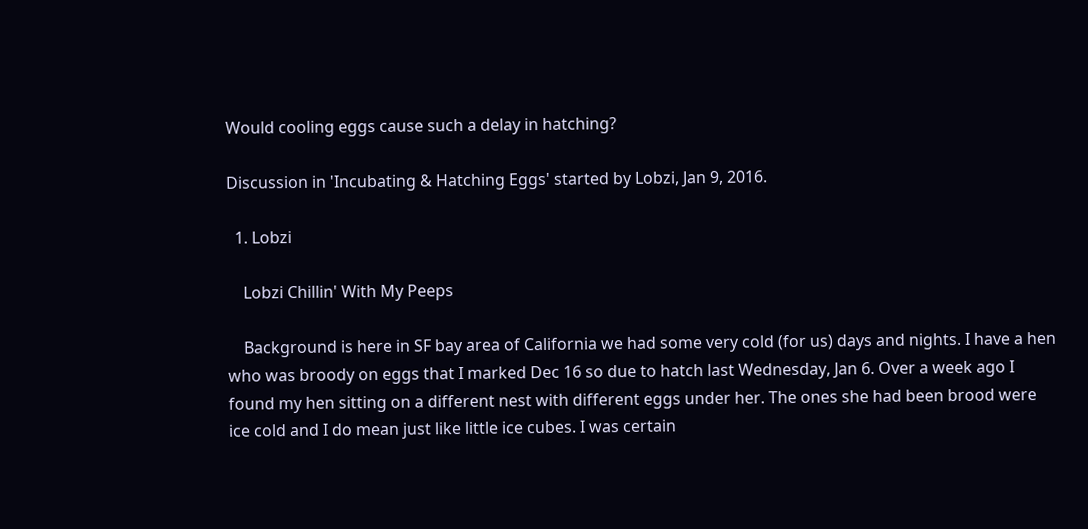Would cooling eggs cause such a delay in hatching?

Discussion in 'Incubating & Hatching Eggs' started by Lobzi, Jan 9, 2016.

  1. Lobzi

    Lobzi Chillin' With My Peeps

    Background is here in SF bay area of California we had some very cold (for us) days and nights. I have a hen who was broody on eggs that I marked Dec 16 so due to hatch last Wednesday, Jan 6. Over a week ago I found my hen sitting on a different nest with different eggs under her. The ones she had been brood were ice cold and I do mean just like little ice cubes. I was certain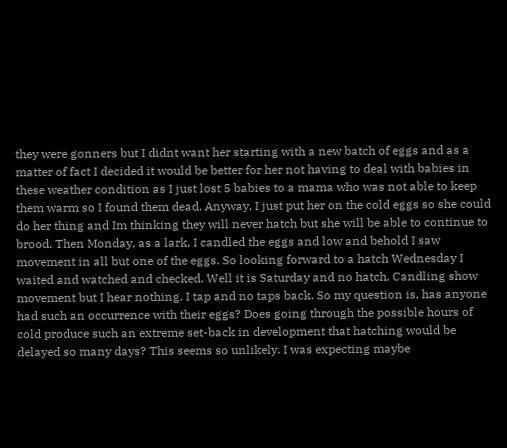they were gonners but I didnt want her starting with a new batch of eggs and as a matter of fact I decided it would be better for her not having to deal with babies in these weather condition as I just lost 5 babies to a mama who was not able to keep them warm so I found them dead. Anyway, I just put her on the cold eggs so she could do her thing and Im thinking they will never hatch but she will be able to continue to brood. Then Monday, as a lark, I candled the eggs and low and behold I saw movement in all but one of the eggs. So looking forward to a hatch Wednesday I waited and watched and checked. Well it is Saturday and no hatch. Candling show movement but I hear nothing. I tap and no taps back. So my question is, has anyone had such an occurrence with their eggs? Does going through the possible hours of cold produce such an extreme set-back in development that hatching would be delayed so many days? This seems so unlikely. I was expecting maybe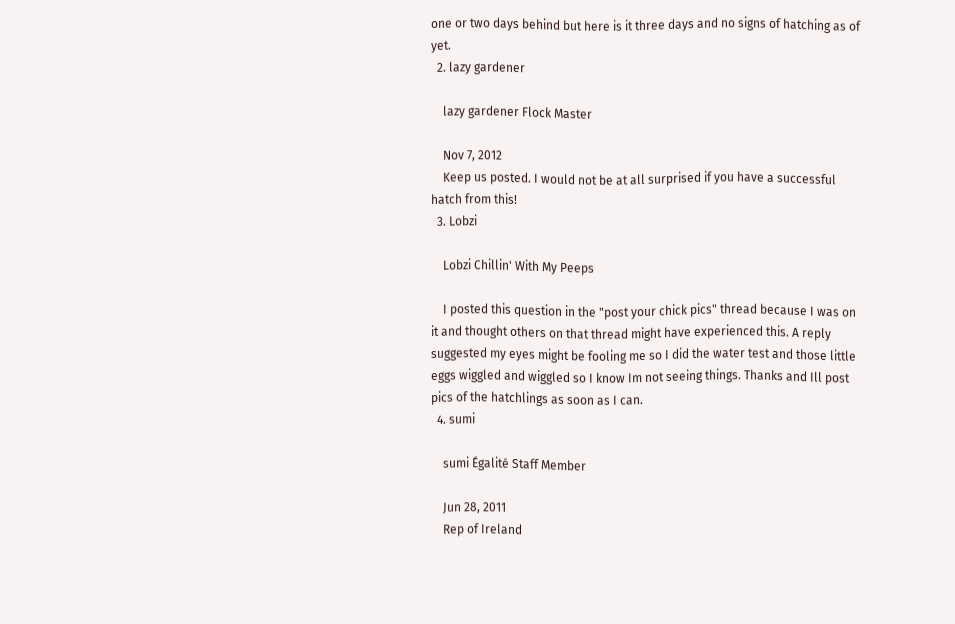one or two days behind but here is it three days and no signs of hatching as of yet.
  2. lazy gardener

    lazy gardener Flock Master

    Nov 7, 2012
    Keep us posted. I would not be at all surprised if you have a successful hatch from this!
  3. Lobzi

    Lobzi Chillin' With My Peeps

    I posted this question in the "post your chick pics" thread because I was on it and thought others on that thread might have experienced this. A reply suggested my eyes might be fooling me so I did the water test and those little eggs wiggled and wiggled so I know Im not seeing things. Thanks and Ill post pics of the hatchlings as soon as I can.
  4. sumi

    sumi Égalité Staff Member

    Jun 28, 2011
    Rep of Ireland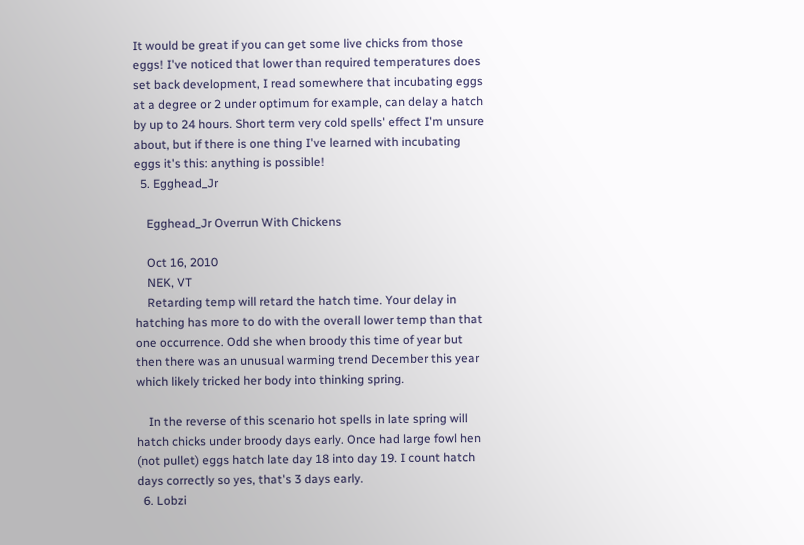It would be great if you can get some live chicks from those eggs! I've noticed that lower than required temperatures does set back development, I read somewhere that incubating eggs at a degree or 2 under optimum for example, can delay a hatch by up to 24 hours. Short term very cold spells' effect I'm unsure about, but if there is one thing I've learned with incubating eggs it's this: anything is possible!
  5. Egghead_Jr

    Egghead_Jr Overrun With Chickens

    Oct 16, 2010
    NEK, VT
    Retarding temp will retard the hatch time. Your delay in hatching has more to do with the overall lower temp than that one occurrence. Odd she when broody this time of year but then there was an unusual warming trend December this year which likely tricked her body into thinking spring.

    In the reverse of this scenario hot spells in late spring will hatch chicks under broody days early. Once had large fowl hen (not pullet) eggs hatch late day 18 into day 19. I count hatch days correctly so yes, that's 3 days early.
  6. Lobzi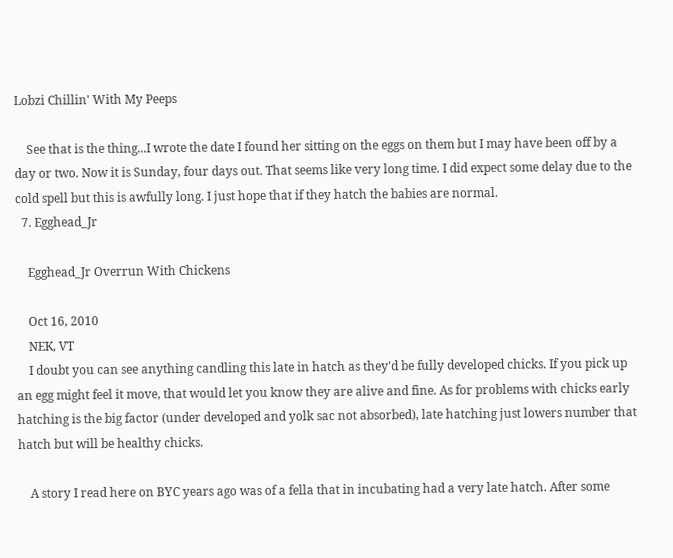Lobzi Chillin' With My Peeps

    See that is the thing...I wrote the date I found her sitting on the eggs on them but I may have been off by a day or two. Now it is Sunday, four days out. That seems like very long time. I did expect some delay due to the cold spell but this is awfully long. I just hope that if they hatch the babies are normal.
  7. Egghead_Jr

    Egghead_Jr Overrun With Chickens

    Oct 16, 2010
    NEK, VT
    I doubt you can see anything candling this late in hatch as they'd be fully developed chicks. If you pick up an egg might feel it move, that would let you know they are alive and fine. As for problems with chicks early hatching is the big factor (under developed and yolk sac not absorbed), late hatching just lowers number that hatch but will be healthy chicks.

    A story I read here on BYC years ago was of a fella that in incubating had a very late hatch. After some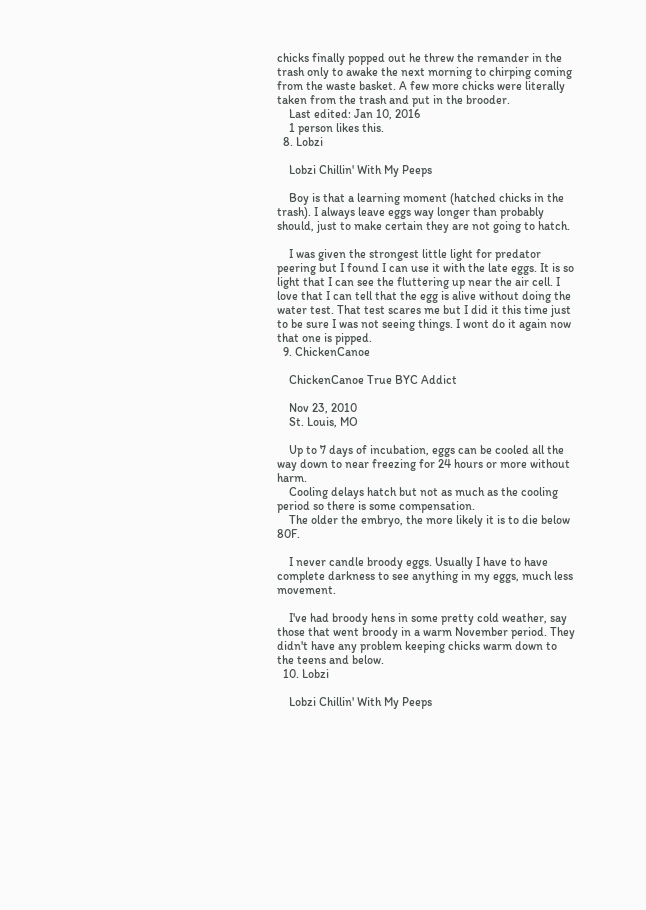chicks finally popped out he threw the remander in the trash only to awake the next morning to chirping coming from the waste basket. A few more chicks were literally taken from the trash and put in the brooder.
    Last edited: Jan 10, 2016
    1 person likes this.
  8. Lobzi

    Lobzi Chillin' With My Peeps

    Boy is that a learning moment (hatched chicks in the trash). I always leave eggs way longer than probably should, just to make certain they are not going to hatch.

    I was given the strongest little light for predator peering but I found I can use it with the late eggs. It is so light that I can see the fluttering up near the air cell. I love that I can tell that the egg is alive without doing the water test. That test scares me but I did it this time just to be sure I was not seeing things. I wont do it again now that one is pipped.
  9. ChickenCanoe

    ChickenCanoe True BYC Addict

    Nov 23, 2010
    St. Louis, MO

    Up to 7 days of incubation, eggs can be cooled all the way down to near freezing for 24 hours or more without harm.
    Cooling delays hatch but not as much as the cooling period so there is some compensation.
    The older the embryo, the more likely it is to die below 80F.

    I never candle broody eggs. Usually I have to have complete darkness to see anything in my eggs, much less movement.

    I've had broody hens in some pretty cold weather, say those that went broody in a warm November period. They didn't have any problem keeping chicks warm down to the teens and below.
  10. Lobzi

    Lobzi Chillin' With My Peeps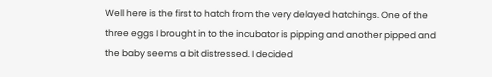Well here is the first to hatch from the very delayed hatchings. One of the three eggs I brought in to the incubator is pipping and another pipped and the baby seems a bit distressed. I decided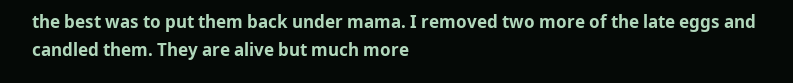the best was to put them back under mama. I removed two more of the late eggs and candled them. They are alive but much more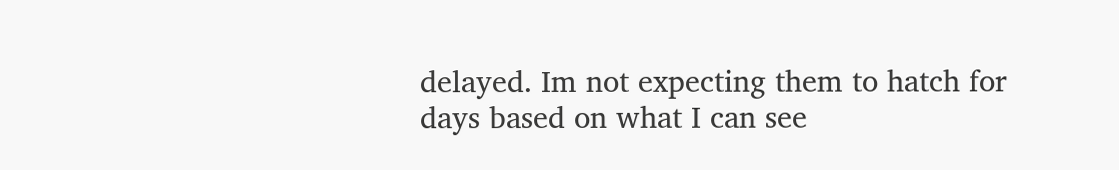delayed. Im not expecting them to hatch for days based on what I can see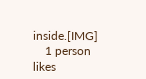inside.[IMG]
    1 person likes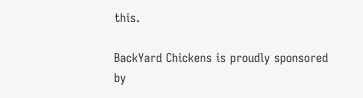this.

BackYard Chickens is proudly sponsored by